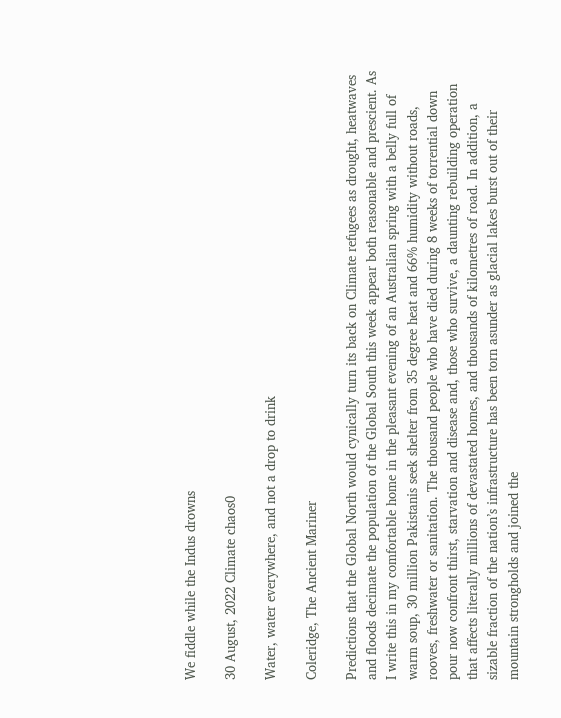We fiddle while the Indus drowns

30 August, 2022 Climate chaos0

Water, water everywhere, and not a drop to drink

Coleridge, The Ancient Mariner

Predictions that the Global North would cynically turn its back on Climate refugees as drought, heatwaves and floods decimate the population of the Global South this week appear both reasonable and prescient. As I write this in my comfortable home in the pleasant evening of an Australian spring with a belly full of warm soup, 30 million Pakistanis seek shelter from 35 degree heat and 66% humidity without roads, rooves, freshwater or sanitation. The thousand people who have died during 8 weeks of torrential down pour now confront thirst, starvation and disease and, those who survive, a daunting rebuilding operation that affects literally millions of devastated homes, and thousands of kilometres of road. In addition, a sizable fraction of the nation’s infrastructure has been torn asunder as glacial lakes burst out of their mountain strongholds and joined the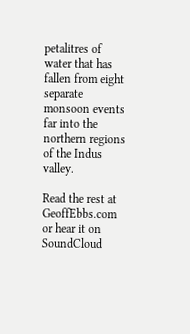petalitres of water that has fallen from eight separate monsoon events far into the northern regions of the Indus valley.

Read the rest at GeoffEbbs.com or hear it on SoundCloud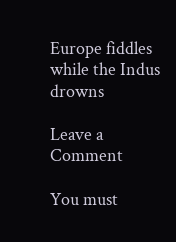Europe fiddles while the Indus drowns

Leave a Comment

You must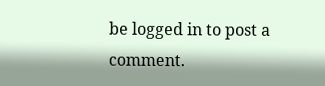be logged in to post a comment.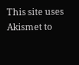This site uses Akismet to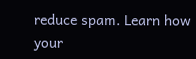reduce spam. Learn how your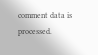comment data is processed.